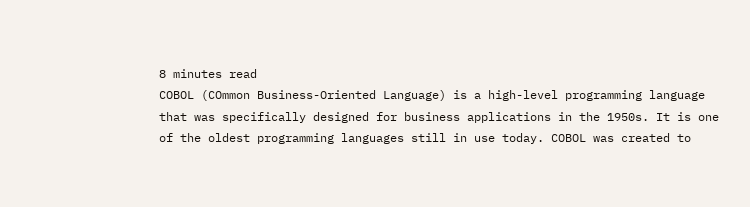8 minutes read
COBOL (COmmon Business-Oriented Language) is a high-level programming language that was specifically designed for business applications in the 1950s. It is one of the oldest programming languages still in use today. COBOL was created to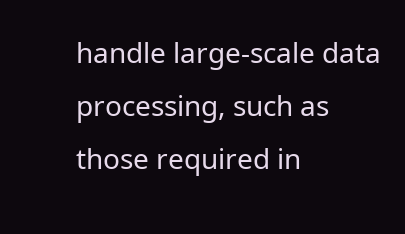handle large-scale data processing, such as those required in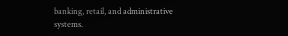banking, retail, and administrative systems.